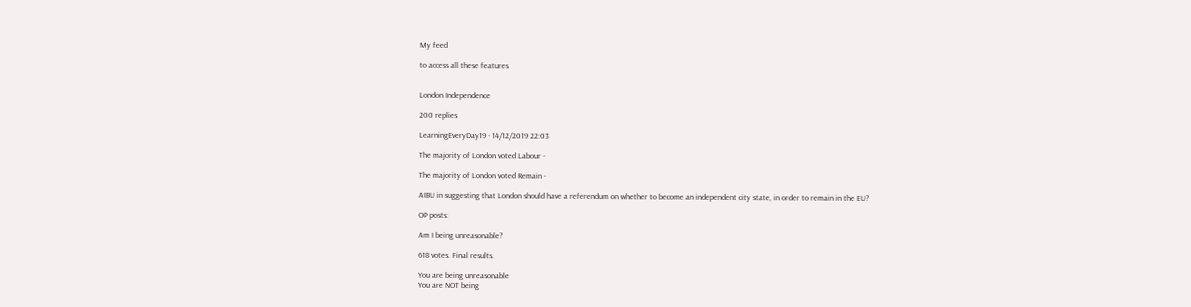My feed

to access all these features


London Independence

200 replies

LearningEveryDay19 · 14/12/2019 22:03

The majority of London voted Labour -

The majority of London voted Remain -

AIBU in suggesting that London should have a referendum on whether to become an independent city state, in order to remain in the EU?

OP posts:

Am I being unreasonable?

618 votes. Final results.

You are being unreasonable
You are NOT being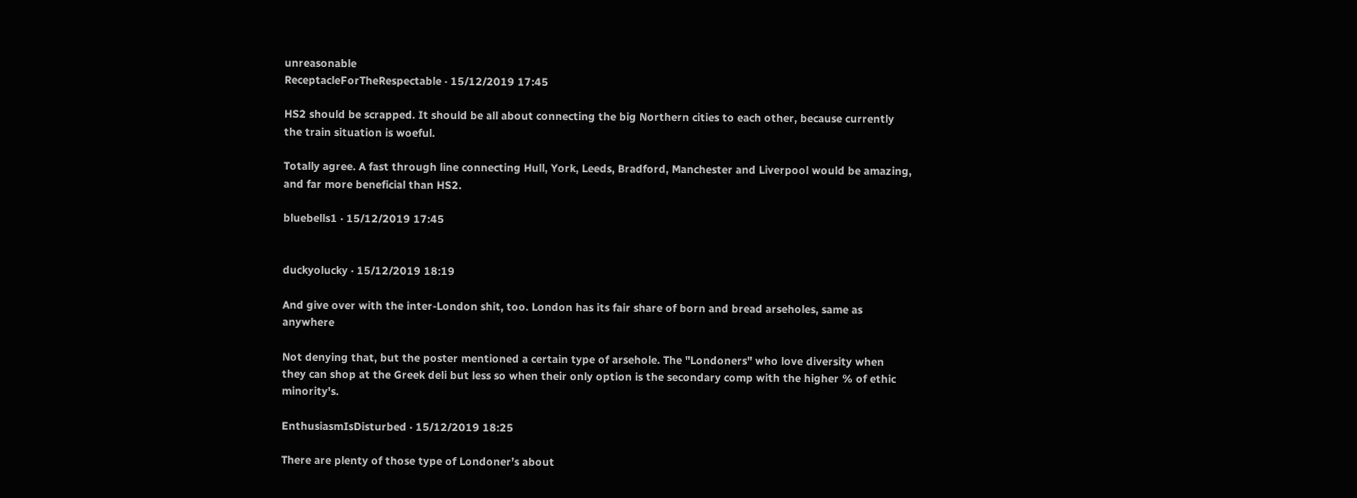unreasonable
ReceptacleForTheRespectable · 15/12/2019 17:45

HS2 should be scrapped. It should be all about connecting the big Northern cities to each other, because currently the train situation is woeful.

Totally agree. A fast through line connecting Hull, York, Leeds, Bradford, Manchester and Liverpool would be amazing, and far more beneficial than HS2.

bluebells1 · 15/12/2019 17:45


duckyolucky · 15/12/2019 18:19

And give over with the inter-London shit, too. London has its fair share of born and bread arseholes, same as anywhere

Not denying that, but the poster mentioned a certain type of arsehole. The "Londoners" who love diversity when they can shop at the Greek deli but less so when their only option is the secondary comp with the higher % of ethic minority's.

EnthusiasmIsDisturbed · 15/12/2019 18:25

There are plenty of those type of Londoner’s about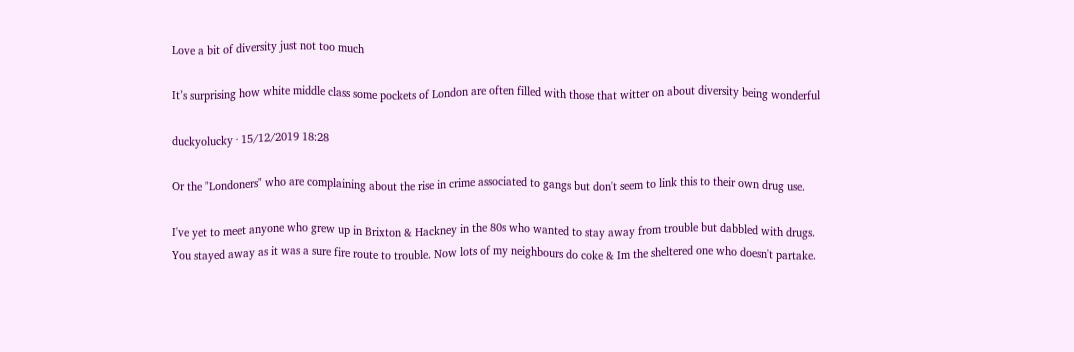Love a bit of diversity just not too much

It’s surprising how white middle class some pockets of London are often filled with those that witter on about diversity being wonderful

duckyolucky · 15/12/2019 18:28

Or the "Londoners" who are complaining about the rise in crime associated to gangs but don't seem to link this to their own drug use.

I've yet to meet anyone who grew up in Brixton & Hackney in the 80s who wanted to stay away from trouble but dabbled with drugs. You stayed away as it was a sure fire route to trouble. Now lots of my neighbours do coke & Im the sheltered one who doesn't partake.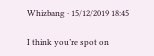Whizbang · 15/12/2019 18:45

I think you’re spot on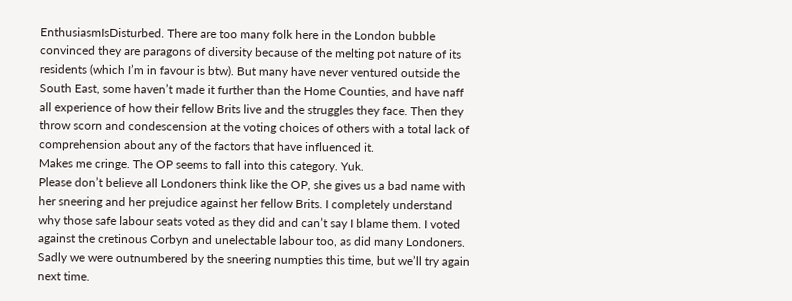EnthusiasmIsDisturbed. There are too many folk here in the London bubble convinced they are paragons of diversity because of the melting pot nature of its residents (which I’m in favour is btw). But many have never ventured outside the South East, some haven’t made it further than the Home Counties, and have naff all experience of how their fellow Brits live and the struggles they face. Then they throw scorn and condescension at the voting choices of others with a total lack of comprehension about any of the factors that have influenced it.
Makes me cringe. The OP seems to fall into this category. Yuk.
Please don’t believe all Londoners think like the OP, she gives us a bad name with her sneering and her prejudice against her fellow Brits. I completely understand why those safe labour seats voted as they did and can’t say I blame them. I voted against the cretinous Corbyn and unelectable labour too, as did many Londoners. Sadly we were outnumbered by the sneering numpties this time, but we’ll try again next time.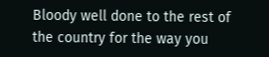Bloody well done to the rest of the country for the way you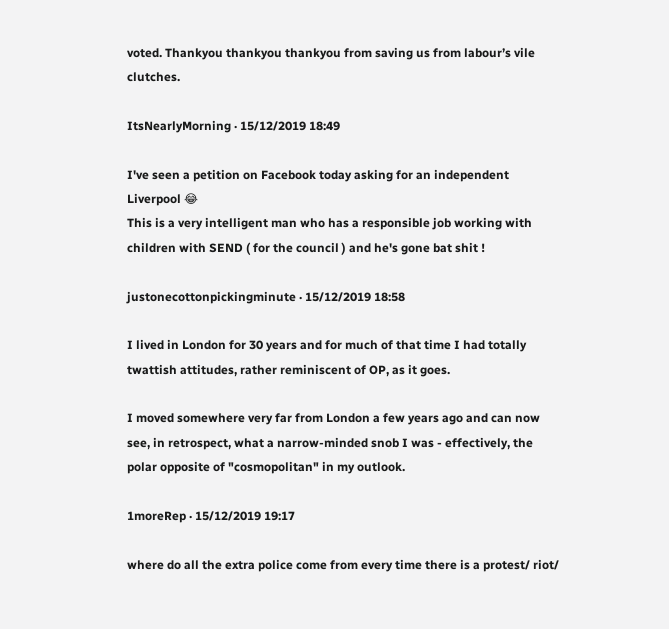voted. Thankyou thankyou thankyou from saving us from labour’s vile clutches.

ItsNearlyMorning · 15/12/2019 18:49

I've seen a petition on Facebook today asking for an independent Liverpool 😂
This is a very intelligent man who has a responsible job working with children with SEND ( for the council ) and he's gone bat shit !

justonecottonpickingminute · 15/12/2019 18:58

I lived in London for 30 years and for much of that time I had totally twattish attitudes, rather reminiscent of OP, as it goes.

I moved somewhere very far from London a few years ago and can now see, in retrospect, what a narrow-minded snob I was - effectively, the polar opposite of "cosmopolitan" in my outlook.

1moreRep · 15/12/2019 19:17

where do all the extra police come from every time there is a protest/ riot/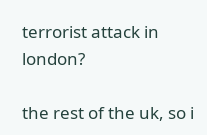terrorist attack in london?

the rest of the uk, so i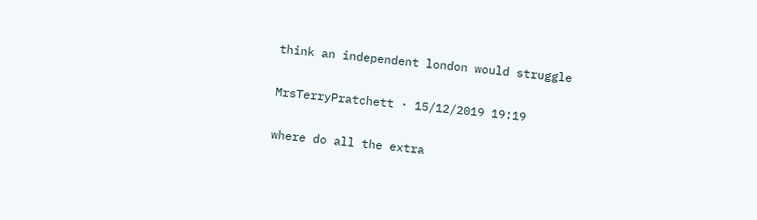think an independent london would struggle

MrsTerryPratchett · 15/12/2019 19:19

where do all the extra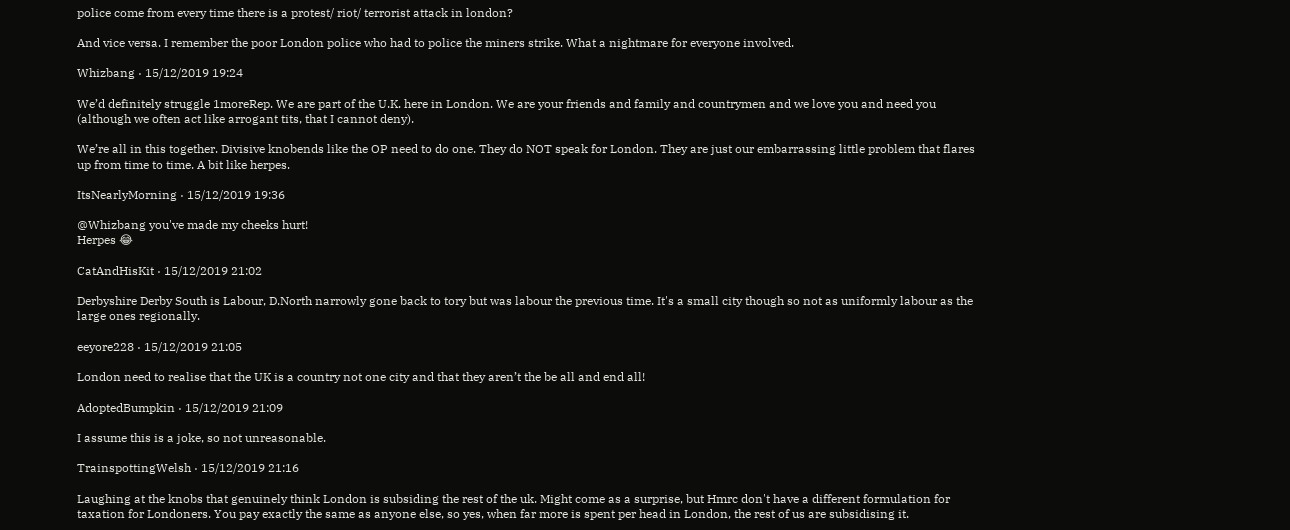police come from every time there is a protest/ riot/ terrorist attack in london?

And vice versa. I remember the poor London police who had to police the miners strike. What a nightmare for everyone involved.

Whizbang · 15/12/2019 19:24

We’d definitely struggle 1moreRep. We are part of the U.K. here in London. We are your friends and family and countrymen and we love you and need you (although we often act like arrogant tits, that I cannot deny).

We’re all in this together. Divisive knobends like the OP need to do one. They do NOT speak for London. They are just our embarrassing little problem that flares up from time to time. A bit like herpes.

ItsNearlyMorning · 15/12/2019 19:36

@Whizbang you've made my cheeks hurt!
Herpes 😂

CatAndHisKit · 15/12/2019 21:02

Derbyshire Derby South is Labour, D.North narrowly gone back to tory but was labour the previous time. It's a small city though so not as uniformly labour as the large ones regionally.

eeyore228 · 15/12/2019 21:05

London need to realise that the UK is a country not one city and that they aren’t the be all and end all!

AdoptedBumpkin · 15/12/2019 21:09

I assume this is a joke, so not unreasonable.

TrainspottingWelsh · 15/12/2019 21:16

Laughing at the knobs that genuinely think London is subsiding the rest of the uk. Might come as a surprise, but Hmrc don't have a different formulation for taxation for Londoners. You pay exactly the same as anyone else, so yes, when far more is spent per head in London, the rest of us are subsidising it.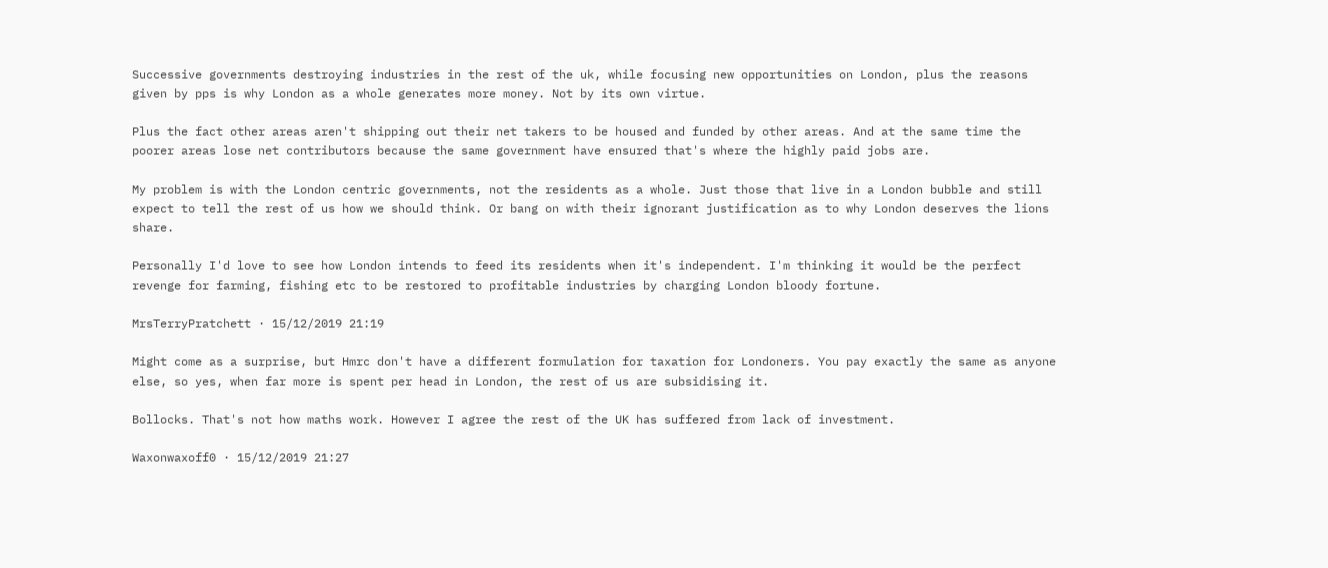Successive governments destroying industries in the rest of the uk, while focusing new opportunities on London, plus the reasons given by pps is why London as a whole generates more money. Not by its own virtue.

Plus the fact other areas aren't shipping out their net takers to be housed and funded by other areas. And at the same time the poorer areas lose net contributors because the same government have ensured that's where the highly paid jobs are.

My problem is with the London centric governments, not the residents as a whole. Just those that live in a London bubble and still expect to tell the rest of us how we should think. Or bang on with their ignorant justification as to why London deserves the lions share.

Personally I'd love to see how London intends to feed its residents when it's independent. I'm thinking it would be the perfect revenge for farming, fishing etc to be restored to profitable industries by charging London bloody fortune.

MrsTerryPratchett · 15/12/2019 21:19

Might come as a surprise, but Hmrc don't have a different formulation for taxation for Londoners. You pay exactly the same as anyone else, so yes, when far more is spent per head in London, the rest of us are subsidising it.

Bollocks. That's not how maths work. However I agree the rest of the UK has suffered from lack of investment.

Waxonwaxoff0 · 15/12/2019 21:27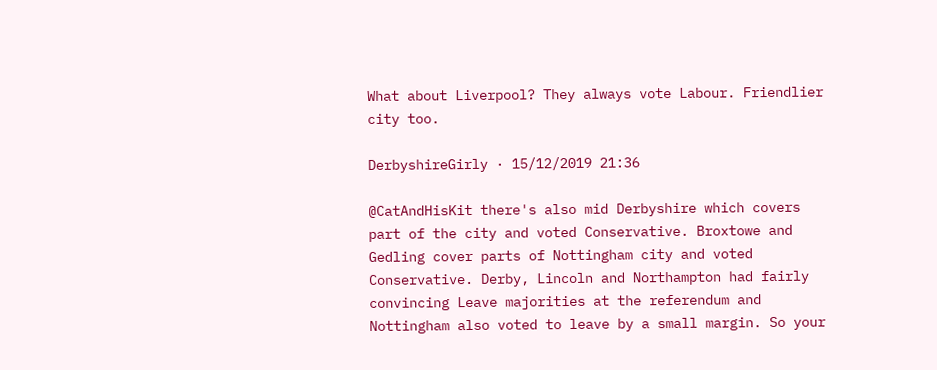What about Liverpool? They always vote Labour. Friendlier city too.

DerbyshireGirly · 15/12/2019 21:36

@CatAndHisKit there's also mid Derbyshire which covers part of the city and voted Conservative. Broxtowe and Gedling cover parts of Nottingham city and voted Conservative. Derby, Lincoln and Northampton had fairly convincing Leave majorities at the referendum and Nottingham also voted to leave by a small margin. So your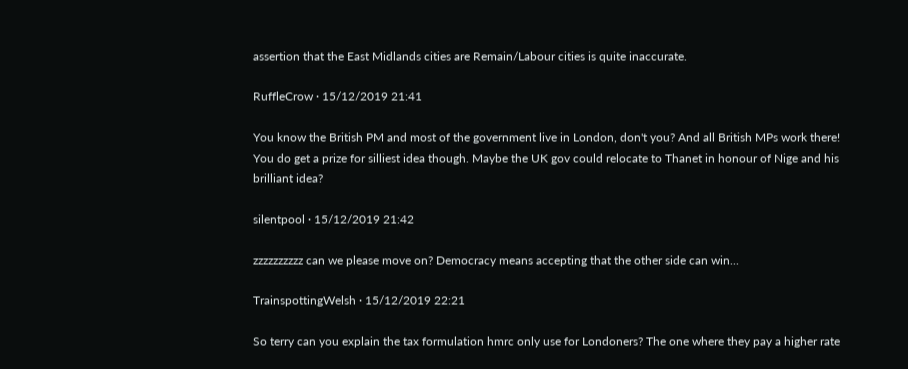assertion that the East Midlands cities are Remain/Labour cities is quite inaccurate.

RuffleCrow · 15/12/2019 21:41

You know the British PM and most of the government live in London, don't you? And all British MPs work there! You do get a prize for silliest idea though. Maybe the UK gov could relocate to Thanet in honour of Nige and his brilliant idea?

silentpool · 15/12/2019 21:42

zzzzzzzzzz can we please move on? Democracy means accepting that the other side can win...

TrainspottingWelsh · 15/12/2019 22:21

So terry can you explain the tax formulation hmrc only use for Londoners? The one where they pay a higher rate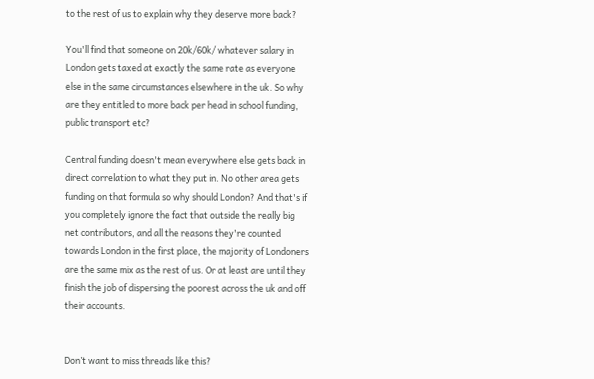to the rest of us to explain why they deserve more back?

You'll find that someone on 20k/60k/ whatever salary in London gets taxed at exactly the same rate as everyone else in the same circumstances elsewhere in the uk. So why are they entitled to more back per head in school funding, public transport etc?

Central funding doesn't mean everywhere else gets back in direct correlation to what they put in. No other area gets funding on that formula so why should London? And that's if you completely ignore the fact that outside the really big net contributors, and all the reasons they're counted towards London in the first place, the majority of Londoners are the same mix as the rest of us. Or at least are until they finish the job of dispersing the poorest across the uk and off their accounts.


Don’t want to miss threads like this?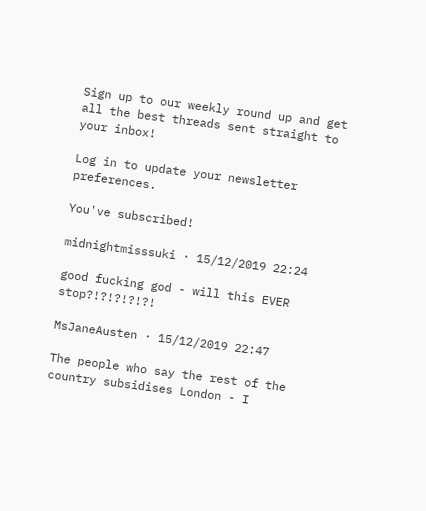Sign up to our weekly round up and get all the best threads sent straight to your inbox!

Log in to update your newsletter preferences.

You've subscribed!

midnightmisssuki · 15/12/2019 22:24

good fucking god - will this EVER stop?!?!?!?!?!

MsJaneAusten · 15/12/2019 22:47

The people who say the rest of the country subsidises London - I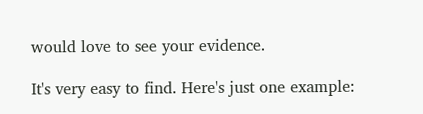would love to see your evidence.

It's very easy to find. Here's just one example: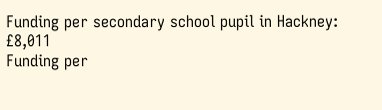Funding per secondary school pupil in Hackney: £8,011
Funding per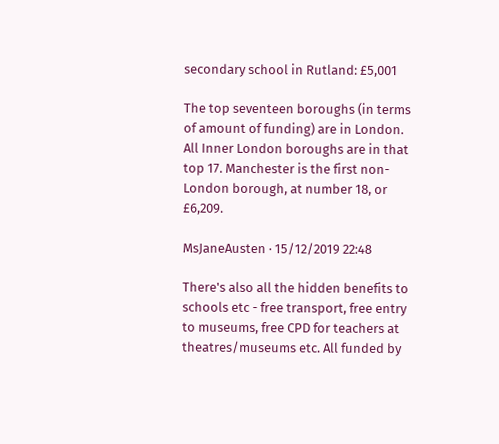secondary school in Rutland: £5,001

The top seventeen boroughs (in terms of amount of funding) are in London. All Inner London boroughs are in that top 17. Manchester is the first non-London borough, at number 18, or £6,209.

MsJaneAusten · 15/12/2019 22:48

There's also all the hidden benefits to schools etc - free transport, free entry to museums, free CPD for teachers at theatres/museums etc. All funded by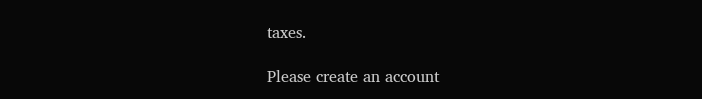taxes.

Please create an account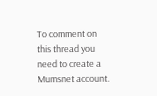To comment on this thread you need to create a Mumsnet account.